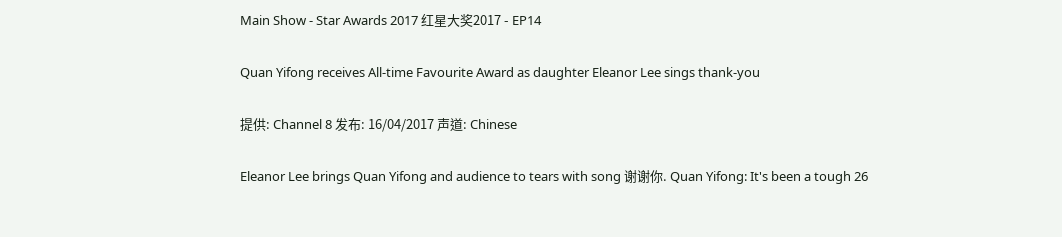Main Show - Star Awards 2017 红星大奖2017 - EP14

Quan Yifong receives All-time Favourite Award as daughter Eleanor Lee sings thank-you

提供: Channel 8 发布: 16/04/2017 声道: Chinese

Eleanor Lee brings Quan Yifong and audience to tears with song 谢谢你. Quan Yifong: It's been a tough 26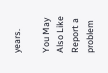years.

You May Also Like
Report a problem